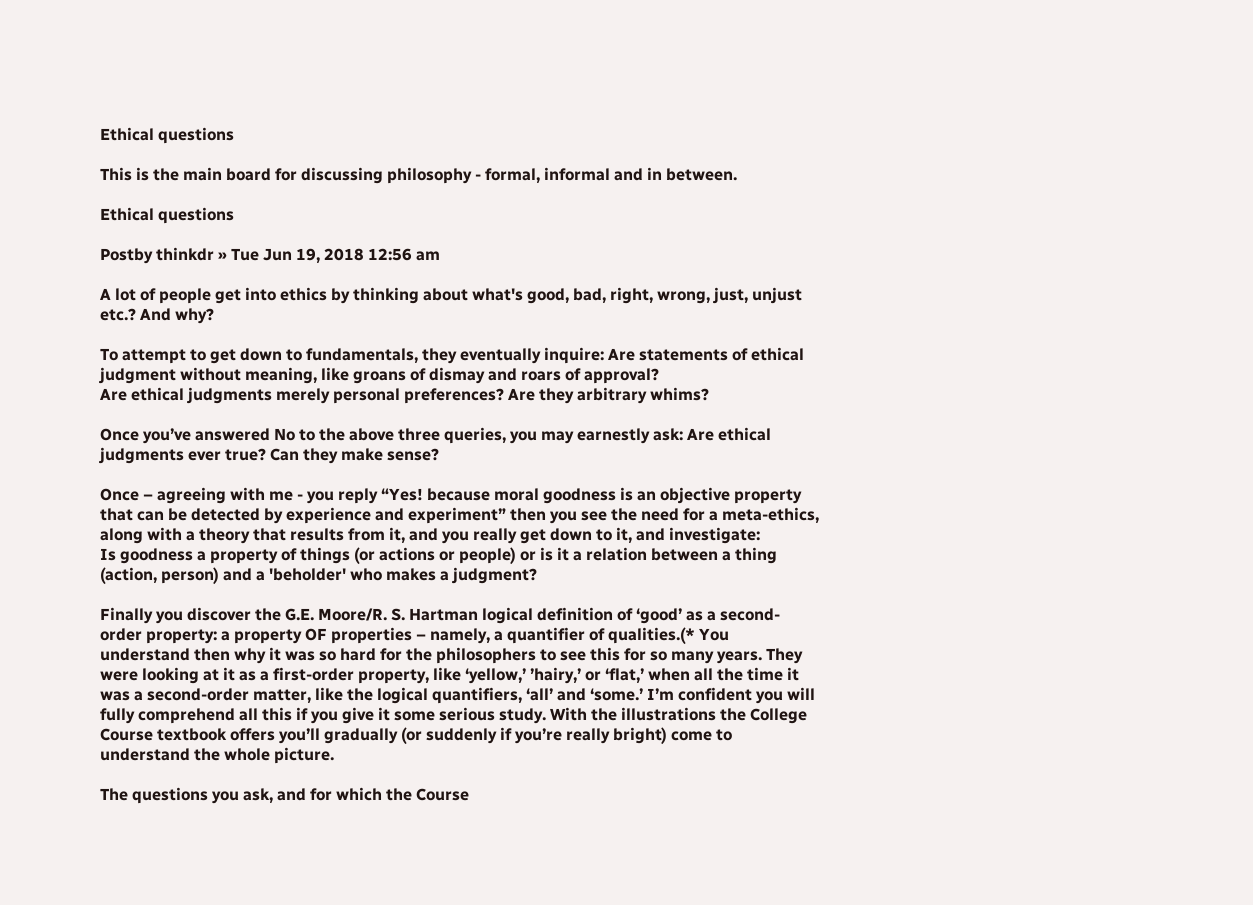Ethical questions

This is the main board for discussing philosophy - formal, informal and in between.

Ethical questions

Postby thinkdr » Tue Jun 19, 2018 12:56 am

A lot of people get into ethics by thinking about what's good, bad, right, wrong, just, unjust etc.? And why?

To attempt to get down to fundamentals, they eventually inquire: Are statements of ethical judgment without meaning, like groans of dismay and roars of approval?
Are ethical judgments merely personal preferences? Are they arbitrary whims?

Once you’ve answered No to the above three queries, you may earnestly ask: Are ethical judgments ever true? Can they make sense?

Once – agreeing with me - you reply “Yes! because moral goodness is an objective property that can be detected by experience and experiment” then you see the need for a meta-ethics, along with a theory that results from it, and you really get down to it, and investigate:
Is goodness a property of things (or actions or people) or is it a relation between a thing (action, person) and a 'beholder' who makes a judgment?

Finally you discover the G.E. Moore/R. S. Hartman logical definition of ‘good’ as a second-order property: a property OF properties – namely, a quantifier of qualities.(* You understand then why it was so hard for the philosophers to see this for so many years. They were looking at it as a first-order property, like ‘yellow,’ ’hairy,’ or ‘flat,’ when all the time it was a second-order matter, like the logical quantifiers, ‘all’ and ‘some.’ I’m confident you will fully comprehend all this if you give it some serious study. With the illustrations the College Course textbook offers you’ll gradually (or suddenly if you’re really bright) come to understand the whole picture.

The questions you ask, and for which the Course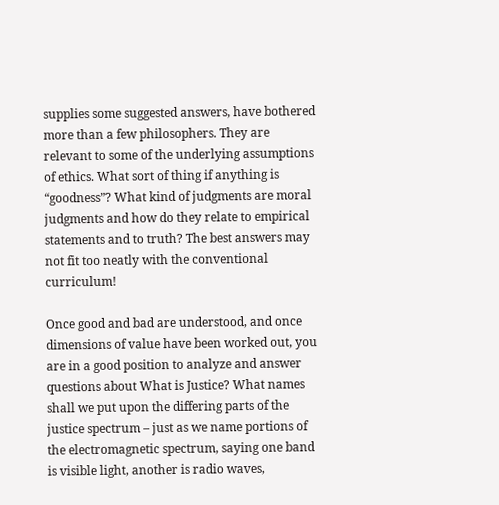supplies some suggested answers, have bothered more than a few philosophers. They are relevant to some of the underlying assumptions of ethics. What sort of thing if anything is “goodness”? What kind of judgments are moral judgments and how do they relate to empirical statements and to truth? The best answers may not fit too neatly with the conventional curriculum!

Once good and bad are understood, and once dimensions of value have been worked out, you are in a good position to analyze and answer questions about What is Justice? What names shall we put upon the differing parts of the justice spectrum – just as we name portions of the electromagnetic spectrum, saying one band is visible light, another is radio waves,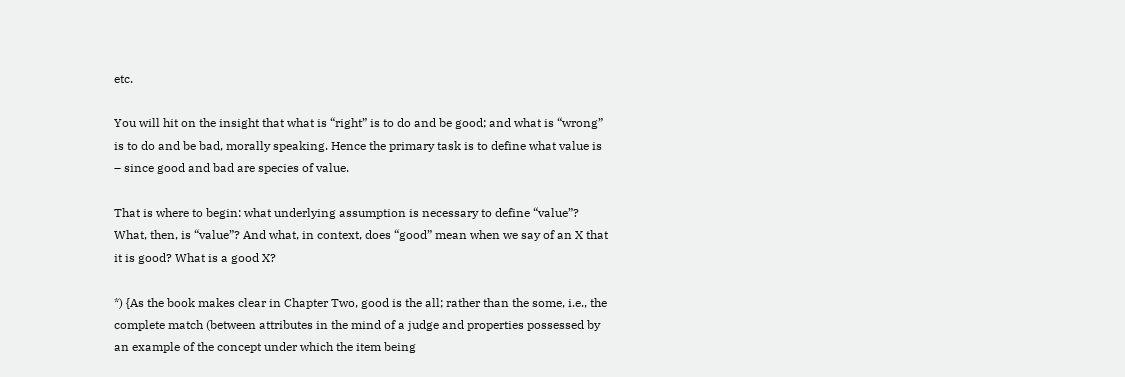etc.

You will hit on the insight that what is “right” is to do and be good; and what is “wrong” is to do and be bad, morally speaking. Hence the primary task is to define what value is – since good and bad are species of value.

That is where to begin: what underlying assumption is necessary to define “value”? What, then, is “value”? And what, in context, does “good” mean when we say of an X that it is good? What is a good X?

*) {As the book makes clear in Chapter Two, good is the all; rather than the some, i.e., the complete match (between attributes in the mind of a judge and properties possessed by an example of the concept under which the item being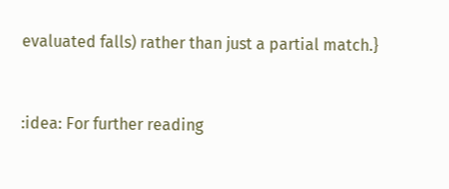evaluated falls) rather than just a partial match.}


:idea: For further reading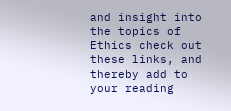and insight into the topics of Ethics check out these links, and thereby add to your reading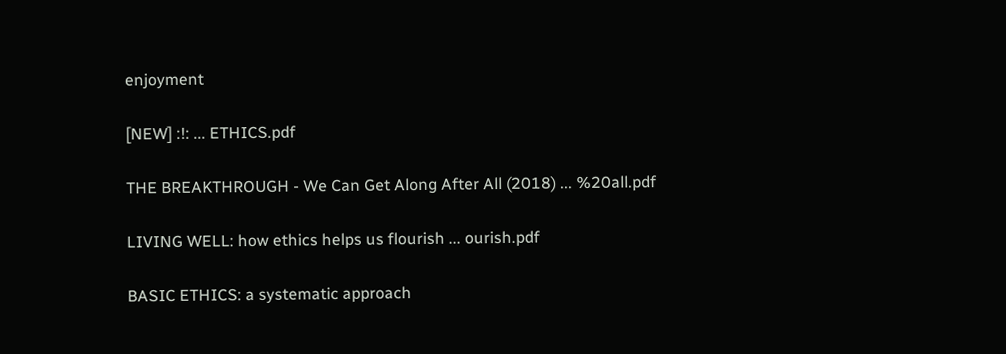enjoyment

[NEW] :!: ... ETHICS.pdf

THE BREAKTHROUGH - We Can Get Along After All (2018) ... %20all.pdf

LIVING WELL: how ethics helps us flourish ... ourish.pdf

BASIC ETHICS: a systematic approach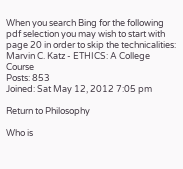When you search Bing for the following pdf selection you may wish to start with page 20 in order to skip the technicalities:
Marvin C. Katz - ETHICS: A College Course
Posts: 853
Joined: Sat May 12, 2012 7:05 pm

Return to Philosophy

Who is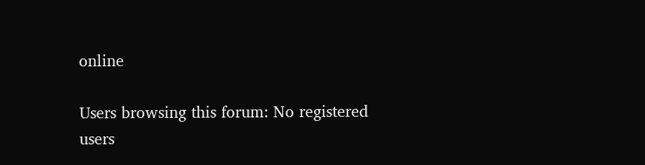online

Users browsing this forum: No registered users